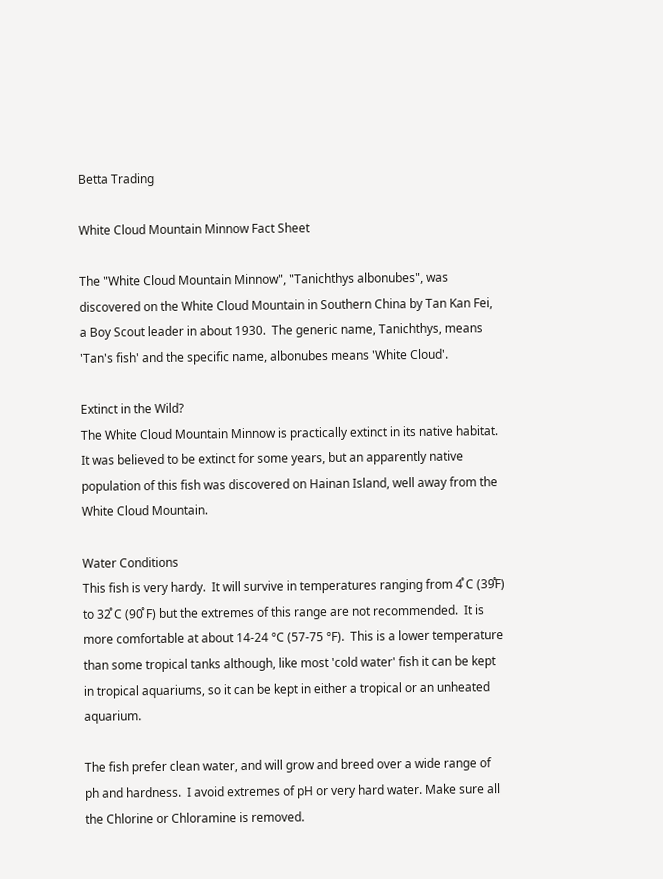Betta Trading

White Cloud Mountain Minnow Fact Sheet

The "White Cloud Mountain Minnow", "Tanichthys albonubes", was discovered on the White Cloud Mountain in Southern China by Tan Kan Fei, a Boy Scout leader in about 1930.  The generic name, Tanichthys, means 'Tan's fish' and the specific name, albonubes means 'White Cloud'.

Extinct in the Wild?
The White Cloud Mountain Minnow is practically extinct in its native habitat.  It was believed to be extinct for some years, but an apparently native population of this fish was discovered on Hainan Island, well away from the White Cloud Mountain.

Water Conditions
This fish is very hardy.  It will survive in temperatures ranging from 4̊ C (39̊F) to 32̊ C (90̊ F) but the extremes of this range are not recommended.  It is more comfortable at about 14-24 °C (57-75 °F).  This is a lower temperature than some tropical tanks although, like most 'cold water' fish it can be kept in tropical aquariums, so it can be kept in either a tropical or an unheated aquarium.

The fish prefer clean water, and will grow and breed over a wide range of ph and hardness.  I avoid extremes of pH or very hard water. Make sure all the Chlorine or Chloramine is removed.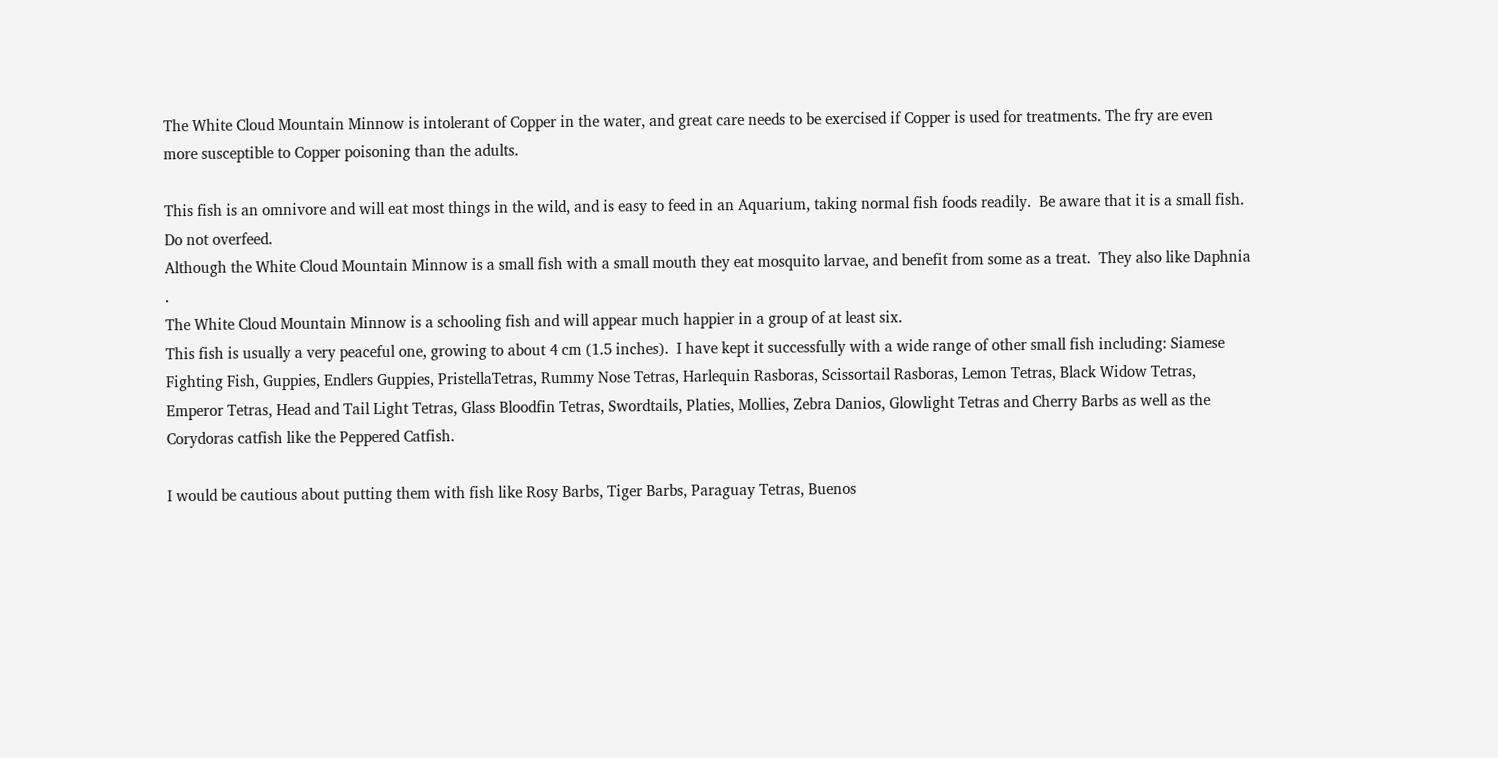The White Cloud Mountain Minnow is intolerant of Copper in the water, and great care needs to be exercised if Copper is used for treatments. The fry are even more susceptible to Copper poisoning than the adults.

This fish is an omnivore and will eat most things in the wild, and is easy to feed in an Aquarium, taking normal fish foods readily.  Be aware that it is a small fish.  Do not overfeed.
Although the White Cloud Mountain Minnow is a small fish with a small mouth they eat mosquito larvae, and benefit from some as a treat.  They also like Daphnia .
The White Cloud Mountain Minnow is a schooling fish and will appear much happier in a group of at least six.
This fish is usually a very peaceful one, growing to about 4 cm (1.5 inches).  I have kept it successfully with a wide range of other small fish including: Siamese Fighting Fish, Guppies, Endlers Guppies, PristellaTetras, Rummy Nose Tetras, Harlequin Rasboras, Scissortail Rasboras, Lemon Tetras, Black Widow Tetras, Emperor Tetras, Head and Tail Light Tetras, Glass Bloodfin Tetras, Swordtails, Platies, Mollies, Zebra Danios, Glowlight Tetras and Cherry Barbs as well as the Corydoras catfish like the Peppered Catfish.

I would be cautious about putting them with fish like Rosy Barbs, Tiger Barbs, Paraguay Tetras, Buenos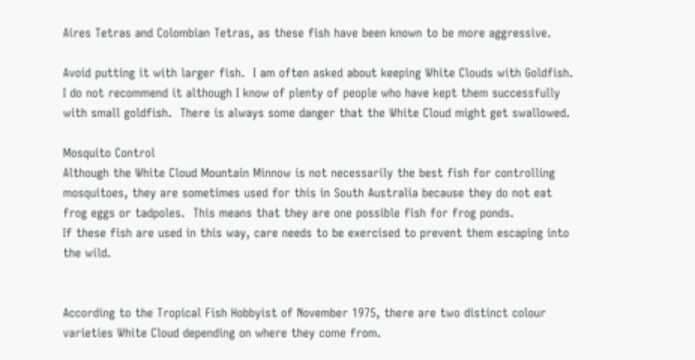Aires Tetras and Colombian Tetras, as these fish have been known to be more aggressive.

Avoid putting it with larger fish.  I am often asked about keeping White Clouds with Goldfish.  I do not recommend it although I know of plenty of people who have kept them successfully with small goldfish.  There is always some danger that the White Cloud might get swallowed.

Mosquito Control
Although the White Cloud Mountain Minnow is not necessarily the best fish for controlling mosquitoes, they are sometimes used for this in South Australia because they do not eat frog eggs or tadpoles.  This means that they are one possible fish for frog ponds.
If these fish are used in this way, care needs to be exercised to prevent them escaping into the wild.


According to the Tropical Fish Hobbyist of November 1975, there are two distinct colour varieties White Cloud depending on where they come from.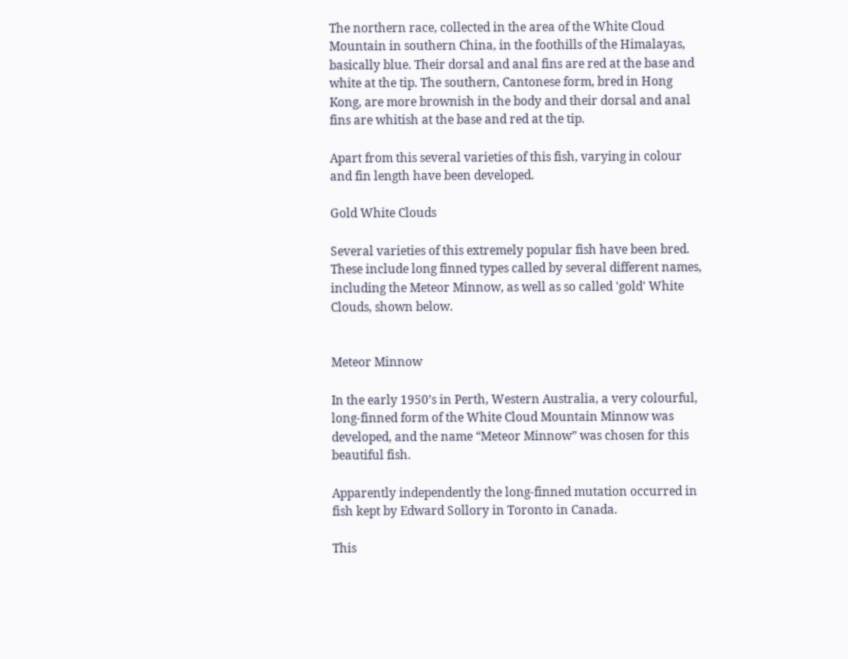The northern race, collected in the area of the White Cloud Mountain in southern China, in the foothills of the Himalayas, basically blue. Their dorsal and anal fins are red at the base and white at the tip. The southern, Cantonese form, bred in Hong Kong, are more brownish in the body and their dorsal and anal fins are whitish at the base and red at the tip.

Apart from this several varieties of this fish, varying in colour and fin length have been developed.

Gold White Clouds

Several varieties of this extremely popular fish have been bred.  These include long finned types called by several different names, including the Meteor Minnow, as well as so called 'gold' White Clouds, shown below.


Meteor Minnow

In the early 1950’s in Perth, Western Australia, a very colourful, long-finned form of the White Cloud Mountain Minnow was developed, and the name “Meteor Minnow” was chosen for this beautiful fish.

Apparently independently the long-finned mutation occurred in fish kept by Edward Sollory in Toronto in Canada.

This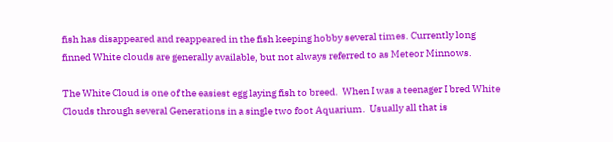fish has disappeared and reappeared in the fish keeping hobby several times. Currently long finned White clouds are generally available, but not always referred to as Meteor Minnows.

The White Cloud is one of the easiest egg laying fish to breed.  When I was a teenager I bred White Clouds through several Generations in a single two foot Aquarium.  Usually all that is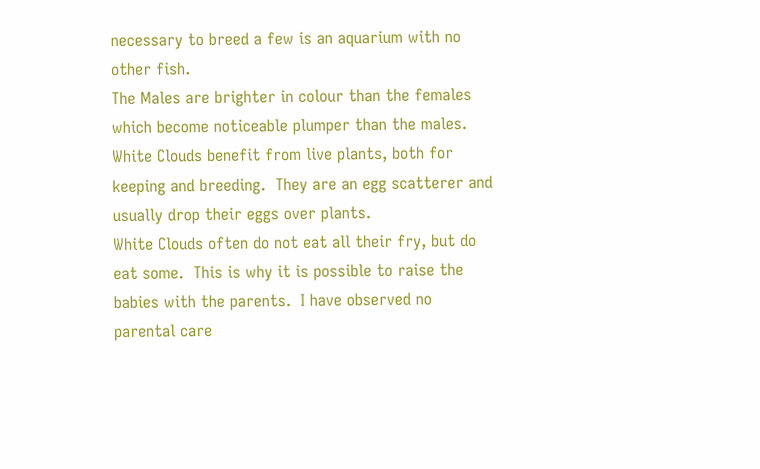necessary to breed a few is an aquarium with no other fish.
The Males are brighter in colour than the females which become noticeable plumper than the males.
White Clouds benefit from live plants, both for keeping and breeding.  They are an egg scatterer and usually drop their eggs over plants.
White Clouds often do not eat all their fry, but do eat some.  This is why it is possible to raise the babies with the parents.  I have observed no parental care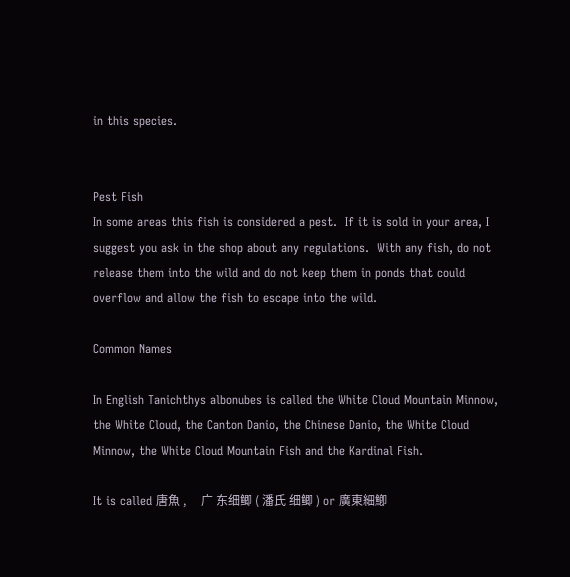in this species.


Pest Fish
In some areas this fish is considered a pest.  If it is sold in your area, I suggest you ask in the shop about any regulations.  With any fish, do not release them into the wild and do not keep them in ponds that could overflow and allow the fish to escape into the wild.

Common Names

In English Tanichthys albonubes is called the White Cloud Mountain Minnow, the White Cloud, the Canton Danio, the Chinese Danio, the White Cloud Minnow, the White Cloud Mountain Fish and the Kardinal Fish.

It is called 唐魚 ,     广 东细鲫 ( 潘氏 细鲫 ) or 廣東細鯽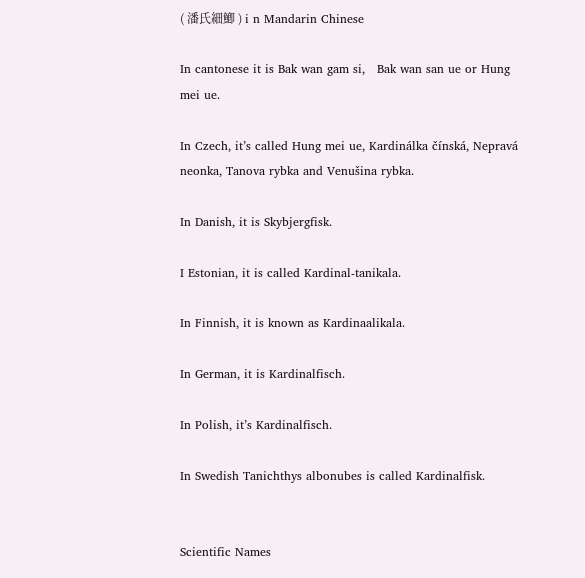( 潘氏細鯽 ) i n Mandarin Chinese

In cantonese it is Bak wan gam si,   Bak wan san ue or Hung mei ue.

In Czech, it’s called Hung mei ue, Kardinálka čínská, Nepravá neonka, Tanova rybka and Venušina rybka.

In Danish, it is Skybjergfisk.

I Estonian, it is called Kardinal-tanikala.

In Finnish, it is known as Kardinaalikala.

In German, it is Kardinalfisch.

In Polish, it’s Kardinalfisch.

In Swedish Tanichthys albonubes is called Kardinalfisk.


Scientific Names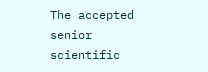The accepted senior scientific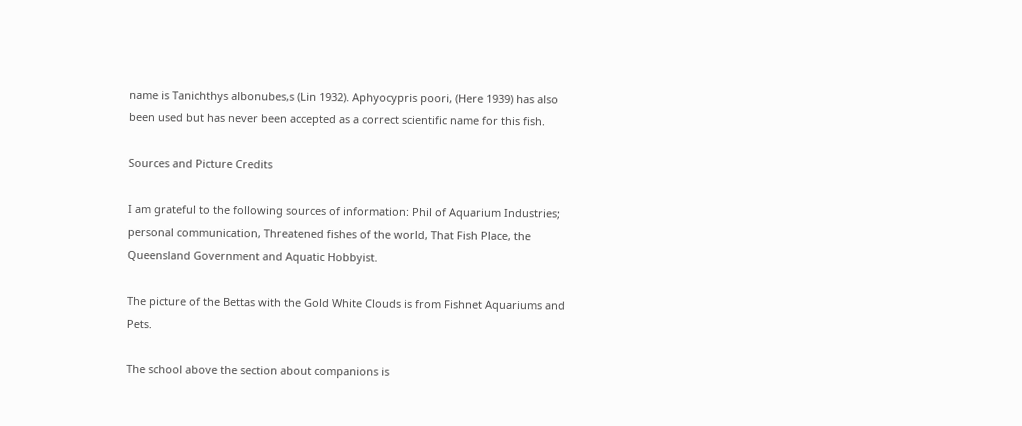name is Tanichthys albonubes,s (Lin 1932). Aphyocypris poori, (Here 1939) has also been used but has never been accepted as a correct scientific name for this fish.

Sources and Picture Credits

I am grateful to the following sources of information: Phil of Aquarium Industries; personal communication, Threatened fishes of the world, That Fish Place, the Queensland Government and Aquatic Hobbyist.

The picture of the Bettas with the Gold White Clouds is from Fishnet Aquariums and Pets.

The school above the section about companions is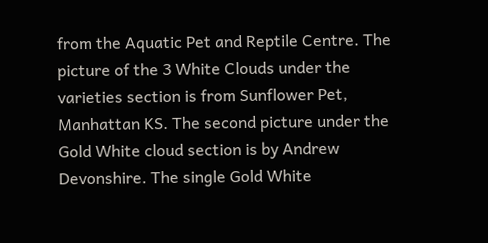from the Aquatic Pet and Reptile Centre. The picture of the 3 White Clouds under the varieties section is from Sunflower Pet, Manhattan KS. The second picture under the Gold White cloud section is by Andrew Devonshire. The single Gold White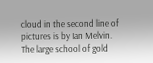cloud in the second line of pictures is by Ian Melvin. The large school of gold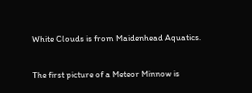White Clouds is from Maidenhead Aquatics.

The first picture of a Meteor Minnow is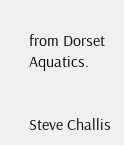from Dorset Aquatics.


Steve Challis